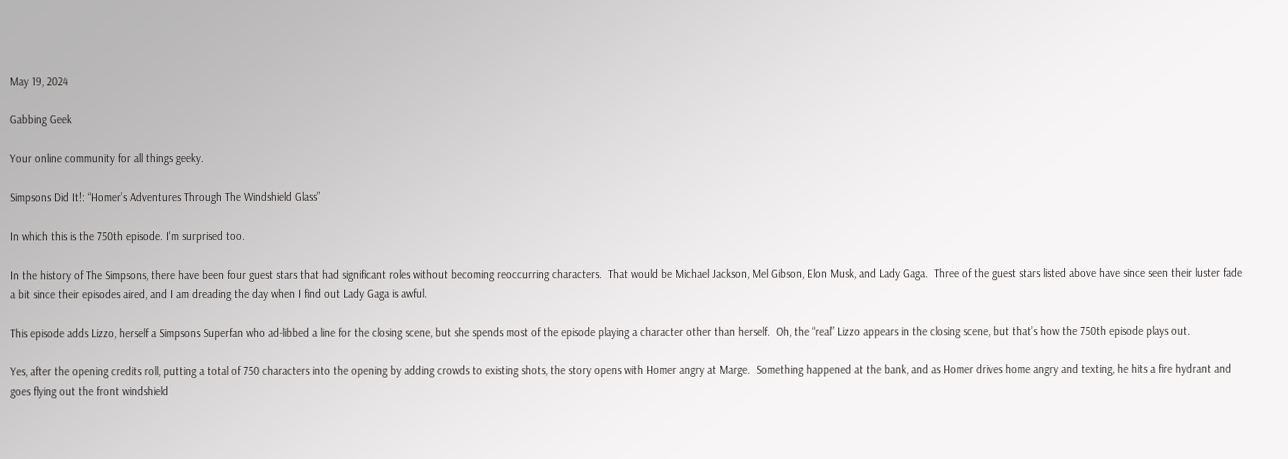May 19, 2024

Gabbing Geek

Your online community for all things geeky.

Simpsons Did It!: “Homer’s Adventures Through The Windshield Glass”

In which this is the 750th episode. I'm surprised too.

In the history of The Simpsons, there have been four guest stars that had significant roles without becoming reoccurring characters.  That would be Michael Jackson, Mel Gibson, Elon Musk, and Lady Gaga.  Three of the guest stars listed above have since seen their luster fade a bit since their episodes aired, and I am dreading the day when I find out Lady Gaga is awful.

This episode adds Lizzo, herself a Simpsons Superfan who ad-libbed a line for the closing scene, but she spends most of the episode playing a character other than herself.  Oh, the “real” Lizzo appears in the closing scene, but that’s how the 750th episode plays out.

Yes, after the opening credits roll, putting a total of 750 characters into the opening by adding crowds to existing shots, the story opens with Homer angry at Marge.  Something happened at the bank, and as Homer drives home angry and texting, he hits a fire hydrant and goes flying out the front windshield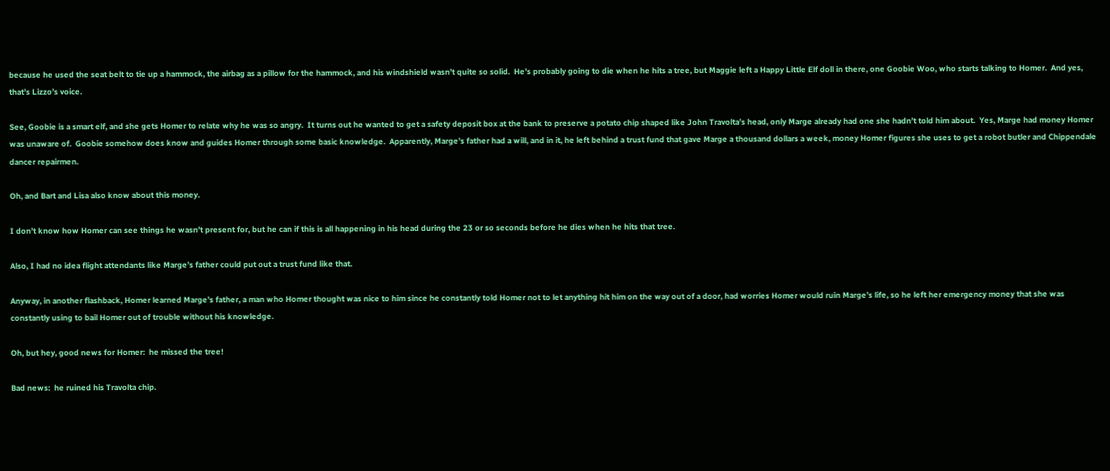because he used the seat belt to tie up a hammock, the airbag as a pillow for the hammock, and his windshield wasn’t quite so solid.  He’s probably going to die when he hits a tree, but Maggie left a Happy Little Elf doll in there, one Goobie Woo, who starts talking to Homer.  And yes, that’s Lizzo’s voice.

See, Goobie is a smart elf, and she gets Homer to relate why he was so angry.  It turns out he wanted to get a safety deposit box at the bank to preserve a potato chip shaped like John Travolta’s head, only Marge already had one she hadn’t told him about.  Yes, Marge had money Homer was unaware of.  Goobie somehow does know and guides Homer through some basic knowledge.  Apparently, Marge’s father had a will, and in it, he left behind a trust fund that gave Marge a thousand dollars a week, money Homer figures she uses to get a robot butler and Chippendale dancer repairmen.

Oh, and Bart and Lisa also know about this money.

I don’t know how Homer can see things he wasn’t present for, but he can if this is all happening in his head during the 23 or so seconds before he dies when he hits that tree.

Also, I had no idea flight attendants like Marge’s father could put out a trust fund like that.

Anyway, in another flashback, Homer learned Marge’s father, a man who Homer thought was nice to him since he constantly told Homer not to let anything hit him on the way out of a door, had worries Homer would ruin Marge’s life, so he left her emergency money that she was constantly using to bail Homer out of trouble without his knowledge.

Oh, but hey, good news for Homer:  he missed the tree!

Bad news:  he ruined his Travolta chip.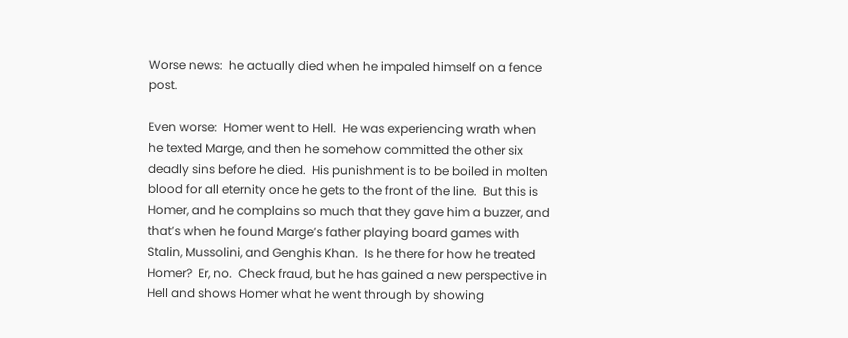Worse news:  he actually died when he impaled himself on a fence post.

Even worse:  Homer went to Hell.  He was experiencing wrath when he texted Marge, and then he somehow committed the other six deadly sins before he died.  His punishment is to be boiled in molten blood for all eternity once he gets to the front of the line.  But this is Homer, and he complains so much that they gave him a buzzer, and that’s when he found Marge’s father playing board games with Stalin, Mussolini, and Genghis Khan.  Is he there for how he treated Homer?  Er, no.  Check fraud, but he has gained a new perspective in Hell and shows Homer what he went through by showing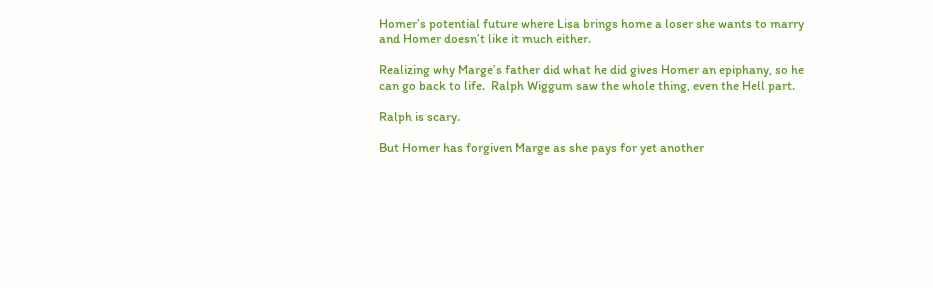Homer’s potential future where Lisa brings home a loser she wants to marry and Homer doesn’t like it much either.

Realizing why Marge’s father did what he did gives Homer an epiphany, so he can go back to life.  Ralph Wiggum saw the whole thing, even the Hell part.

Ralph is scary.

But Homer has forgiven Marge as she pays for yet another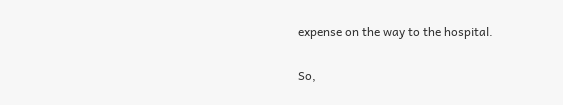expense on the way to the hospital.

So,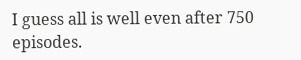I guess all is well even after 750 episodes.